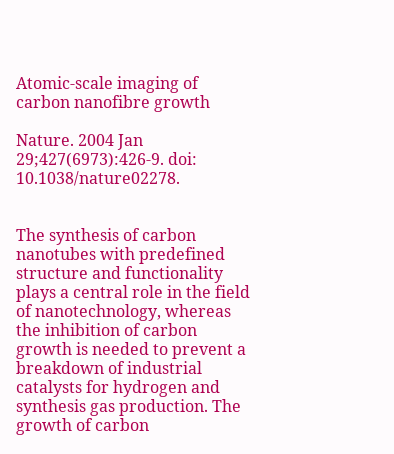Atomic-scale imaging of carbon nanofibre growth

Nature. 2004 Jan 29;427(6973):426-9. doi: 10.1038/nature02278.


The synthesis of carbon nanotubes with predefined structure and functionality plays a central role in the field of nanotechnology, whereas the inhibition of carbon growth is needed to prevent a breakdown of industrial catalysts for hydrogen and synthesis gas production. The growth of carbon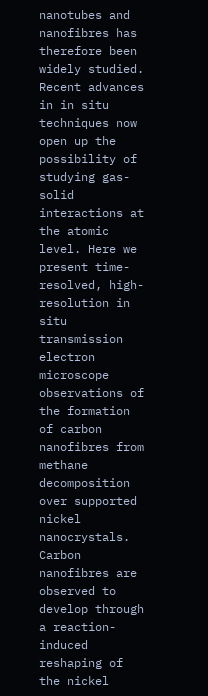nanotubes and nanofibres has therefore been widely studied. Recent advances in in situ techniques now open up the possibility of studying gas-solid interactions at the atomic level. Here we present time-resolved, high-resolution in situ transmission electron microscope observations of the formation of carbon nanofibres from methane decomposition over supported nickel nanocrystals. Carbon nanofibres are observed to develop through a reaction-induced reshaping of the nickel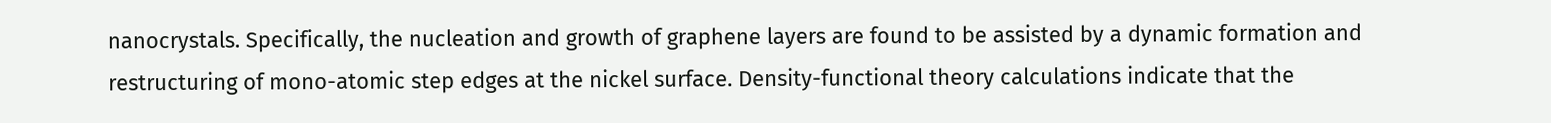nanocrystals. Specifically, the nucleation and growth of graphene layers are found to be assisted by a dynamic formation and restructuring of mono-atomic step edges at the nickel surface. Density-functional theory calculations indicate that the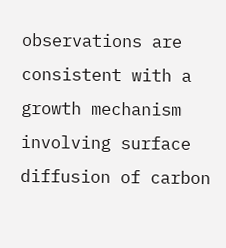observations are consistent with a growth mechanism involving surface diffusion of carbon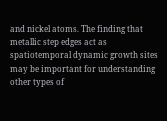and nickel atoms. The finding that metallic step edges act as spatiotemporal dynamic growth sites may be important for understanding other types of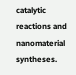catalytic reactions and nanomaterial syntheses.